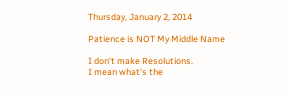Thursday, January 2, 2014

Patience is NOT My Middle Name

I don't make Resolutions.
I mean what's the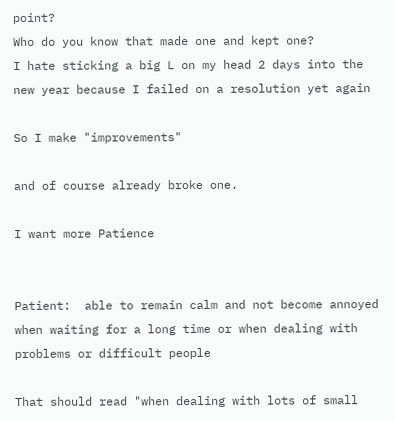point?
Who do you know that made one and kept one?
I hate sticking a big L on my head 2 days into the new year because I failed on a resolution yet again

So I make "improvements"

and of course already broke one.

I want more Patience


Patient:  able to remain calm and not become annoyed when waiting for a long time or when dealing with problems or difficult people

That should read "when dealing with lots of small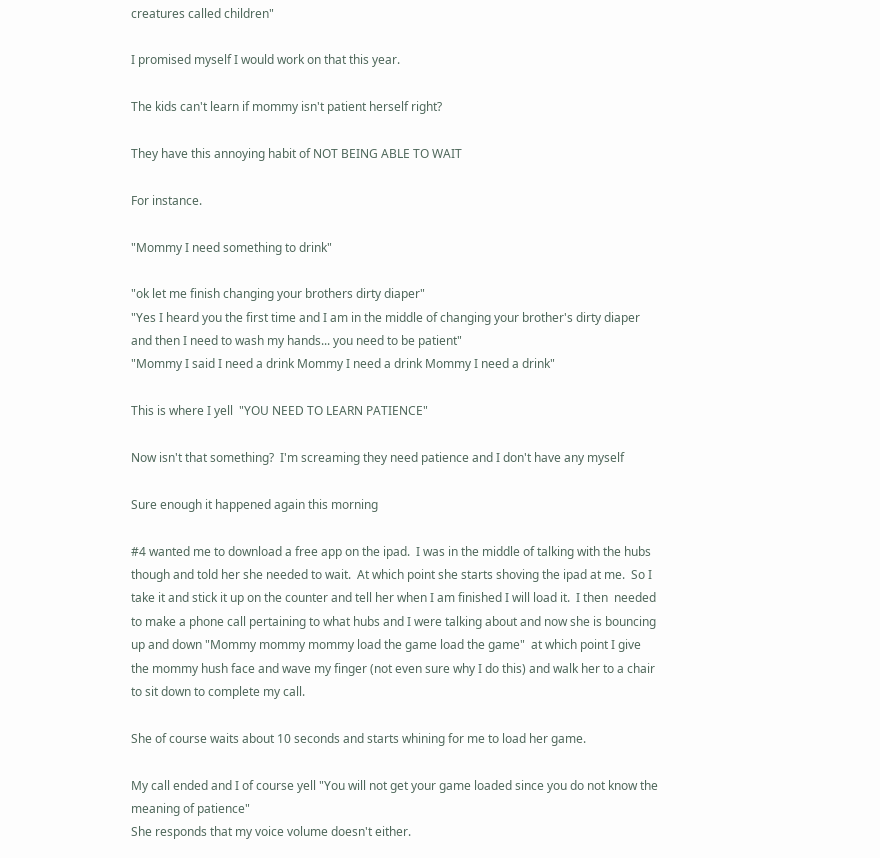creatures called children"

I promised myself I would work on that this year.

The kids can't learn if mommy isn't patient herself right?

They have this annoying habit of NOT BEING ABLE TO WAIT

For instance.

"Mommy I need something to drink"

"ok let me finish changing your brothers dirty diaper"
"Yes I heard you the first time and I am in the middle of changing your brother's dirty diaper and then I need to wash my hands... you need to be patient"
"Mommy I said I need a drink Mommy I need a drink Mommy I need a drink"

This is where I yell  "YOU NEED TO LEARN PATIENCE"

Now isn't that something?  I'm screaming they need patience and I don't have any myself

Sure enough it happened again this morning

#4 wanted me to download a free app on the ipad.  I was in the middle of talking with the hubs though and told her she needed to wait.  At which point she starts shoving the ipad at me.  So I take it and stick it up on the counter and tell her when I am finished I will load it.  I then  needed to make a phone call pertaining to what hubs and I were talking about and now she is bouncing up and down "Mommy mommy mommy load the game load the game"  at which point I give the mommy hush face and wave my finger (not even sure why I do this) and walk her to a chair to sit down to complete my call.

She of course waits about 10 seconds and starts whining for me to load her game.

My call ended and I of course yell "You will not get your game loaded since you do not know the meaning of patience"
She responds that my voice volume doesn't either.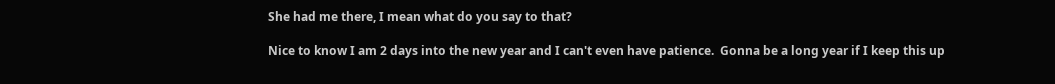She had me there, I mean what do you say to that?

Nice to know I am 2 days into the new year and I can't even have patience.  Gonna be a long year if I keep this up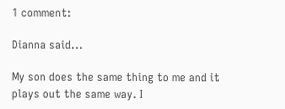1 comment:

Dianna said...

My son does the same thing to me and it plays out the same way. I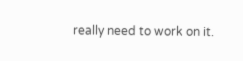really need to work on it.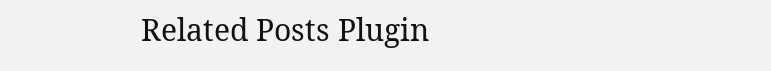Related Posts Plugin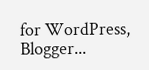for WordPress, Blogger...